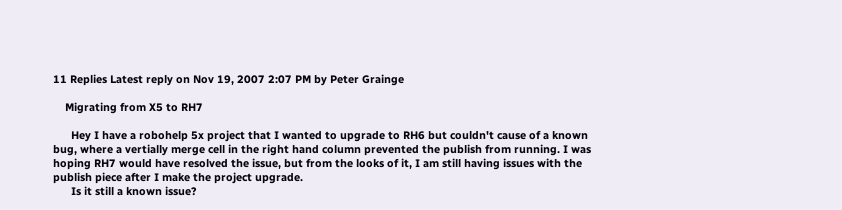11 Replies Latest reply on Nov 19, 2007 2:07 PM by Peter Grainge

    Migrating from X5 to RH7

      Hey I have a robohelp 5x project that I wanted to upgrade to RH6 but couldn't cause of a known bug, where a vertially merge cell in the right hand column prevented the publish from running. I was hoping RH7 would have resolved the issue, but from the looks of it, I am still having issues with the publish piece after I make the project upgrade.
      Is it still a known issue?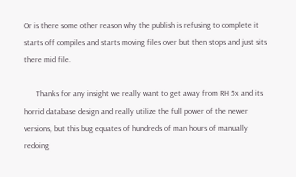Or is there some other reason why the publish is refusing to complete it starts off compiles and starts moving files over but then stops and just sits there mid file.

      Thanks for any insight we really want to get away from RH 5x and its horrid database design and really utilize the full power of the newer versions, but this bug equates of hundreds of man hours of manually redoing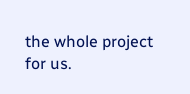the whole project for us.